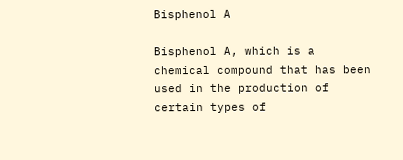Bisphenol A

Bisphenol A, which is a chemical compound that has been used in the production of certain types of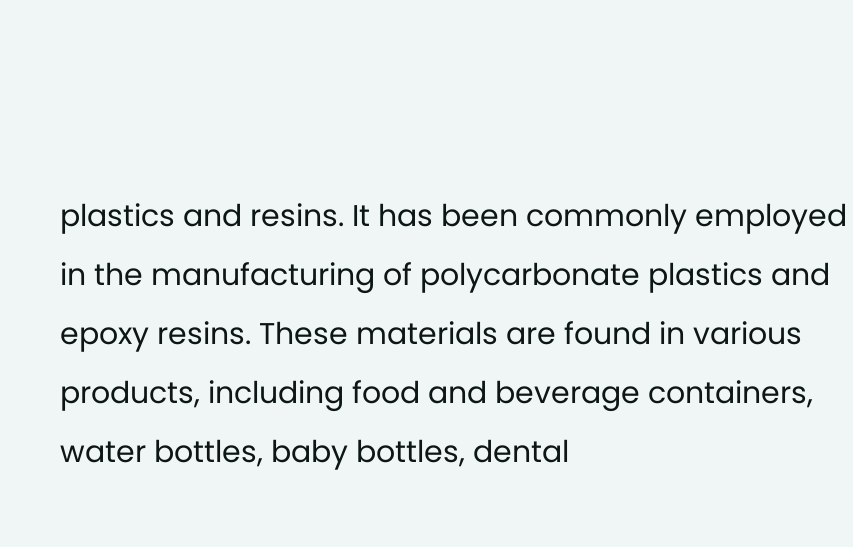plastics and resins. It has been commonly employed in the manufacturing of polycarbonate plastics and epoxy resins. These materials are found in various products, including food and beverage containers, water bottles, baby bottles, dental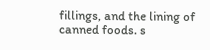fillings, and the lining of canned foods. s